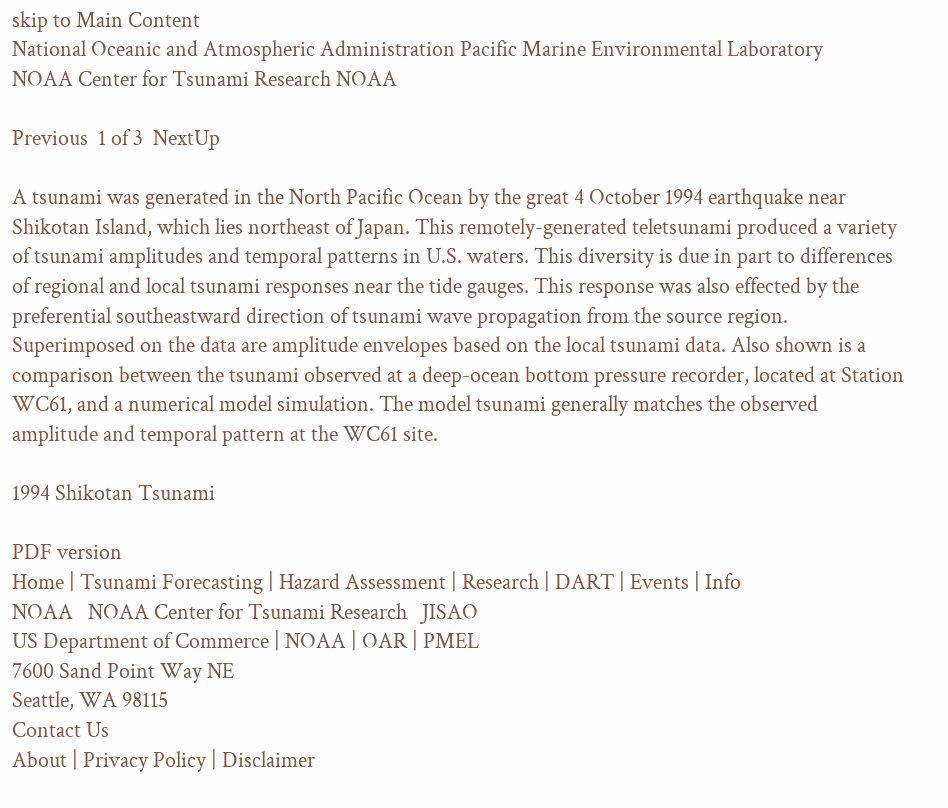skip to Main Content
National Oceanic and Atmospheric Administration Pacific Marine Environmental Laboratory
NOAA Center for Tsunami Research NOAA

Previous  1 of 3  NextUp

A tsunami was generated in the North Pacific Ocean by the great 4 October 1994 earthquake near Shikotan Island, which lies northeast of Japan. This remotely-generated teletsunami produced a variety of tsunami amplitudes and temporal patterns in U.S. waters. This diversity is due in part to differences of regional and local tsunami responses near the tide gauges. This response was also effected by the preferential southeastward direction of tsunami wave propagation from the source region. Superimposed on the data are amplitude envelopes based on the local tsunami data. Also shown is a comparison between the tsunami observed at a deep-ocean bottom pressure recorder, located at Station WC61, and a numerical model simulation. The model tsunami generally matches the observed amplitude and temporal pattern at the WC61 site.

1994 Shikotan Tsunami

PDF version
Home | Tsunami Forecasting | Hazard Assessment | Research | DART | Events | Info
NOAA   NOAA Center for Tsunami Research   JISAO
US Department of Commerce | NOAA | OAR | PMEL
7600 Sand Point Way NE
Seattle, WA 98115
Contact Us
About | Privacy Policy | Disclaimer